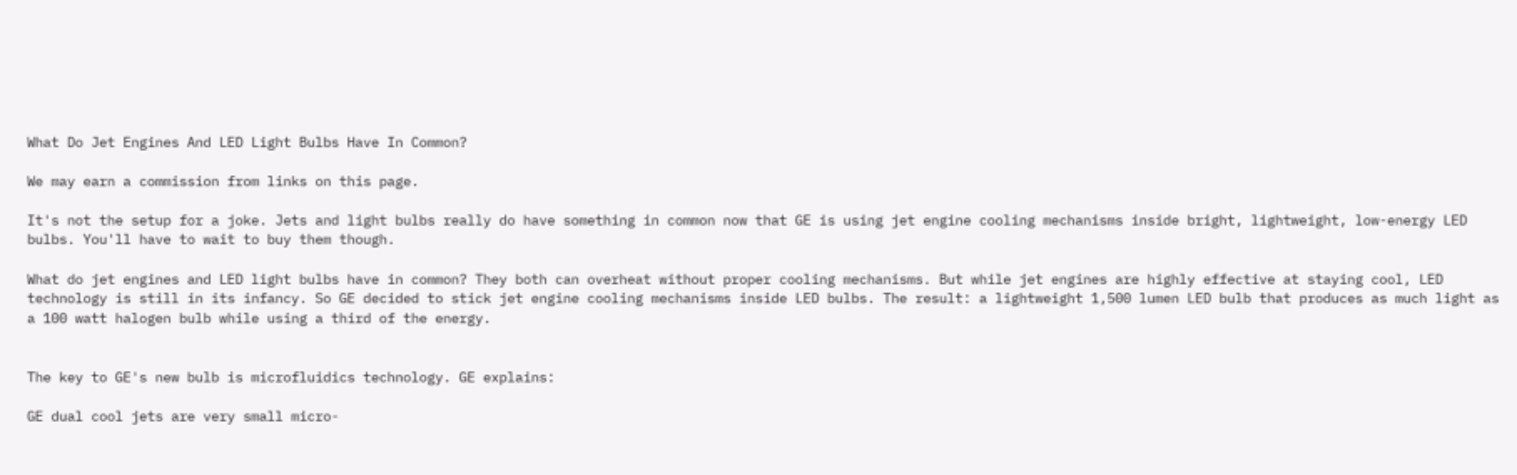What Do Jet Engines And LED Light Bulbs Have In Common?

We may earn a commission from links on this page.

It's not the setup for a joke. Jets and light bulbs really do have something in common now that GE is using jet engine cooling mechanisms inside bright, lightweight, low-energy LED bulbs. You'll have to wait to buy them though.

What do jet engines and LED light bulbs have in common? They both can overheat without proper cooling mechanisms. But while jet engines are highly effective at staying cool, LED technology is still in its infancy. So GE decided to stick jet engine cooling mechanisms inside LED bulbs. The result: a lightweight 1,500 lumen LED bulb that produces as much light as a 100 watt halogen bulb while using a third of the energy.


The key to GE's new bulb is microfluidics technology. GE explains:

GE dual cool jets are very small micro-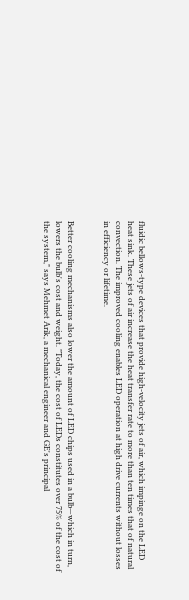fluidic bellows-type devices that provide high-velocity jets of air, which impinge on the LED heat sink. These jets of air increase the heat transfer rate to more than ten times that of natural convection. The improved cooling enables LED operation at high drive currents without losses in efficiency or lifetime.


Better cooling mechanisms also lower the amount of LED chips used in a bulb—which in turn, lowers the bulb's cost and weight. "Today, the cost of LEDs constitutes over 75% of the cost of the system," says Mehmet Arik, a mechanical engineer and GE's principal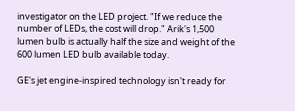investigator on the LED project. "If we reduce the number of LEDs, the cost will drop." Arik's 1,500 lumen bulb is actually half the size and weight of the 600 lumen LED bulb available today.

GE's jet engine-inspired technology isn't ready for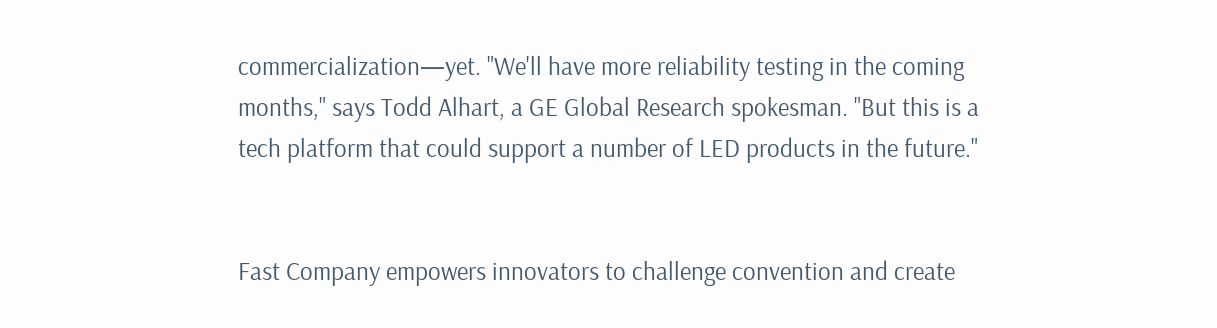commercialization—yet. "We'll have more reliability testing in the coming months," says Todd Alhart, a GE Global Research spokesman. "But this is a tech platform that could support a number of LED products in the future."


Fast Company empowers innovators to challenge convention and create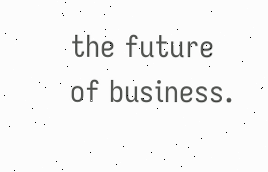the future of business.